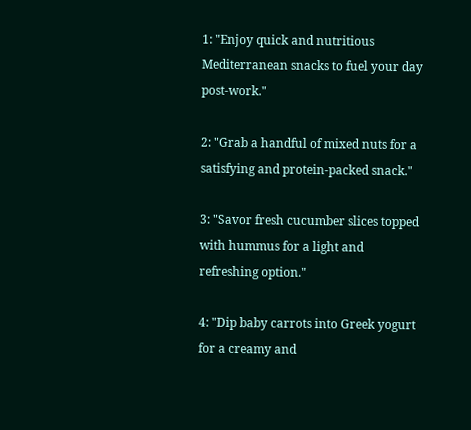1: "Enjoy quick and nutritious Mediterranean snacks to fuel your day post-work."

2: "Grab a handful of mixed nuts for a satisfying and protein-packed snack."

3: "Savor fresh cucumber slices topped with hummus for a light and refreshing option."

4: "Dip baby carrots into Greek yogurt for a creamy and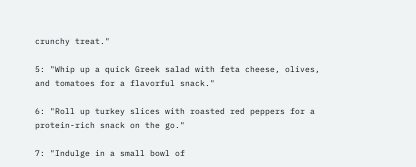crunchy treat."

5: "Whip up a quick Greek salad with feta cheese, olives, and tomatoes for a flavorful snack."

6: "Roll up turkey slices with roasted red peppers for a protein-rich snack on the go."

7: "Indulge in a small bowl of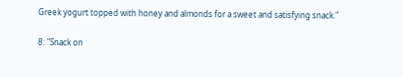Greek yogurt topped with honey and almonds for a sweet and satisfying snack."

8: "Snack on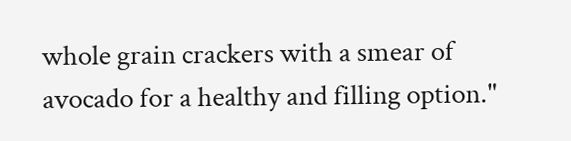whole grain crackers with a smear of avocado for a healthy and filling option."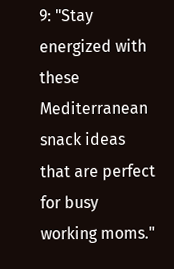9: "Stay energized with these Mediterranean snack ideas that are perfect for busy working moms."